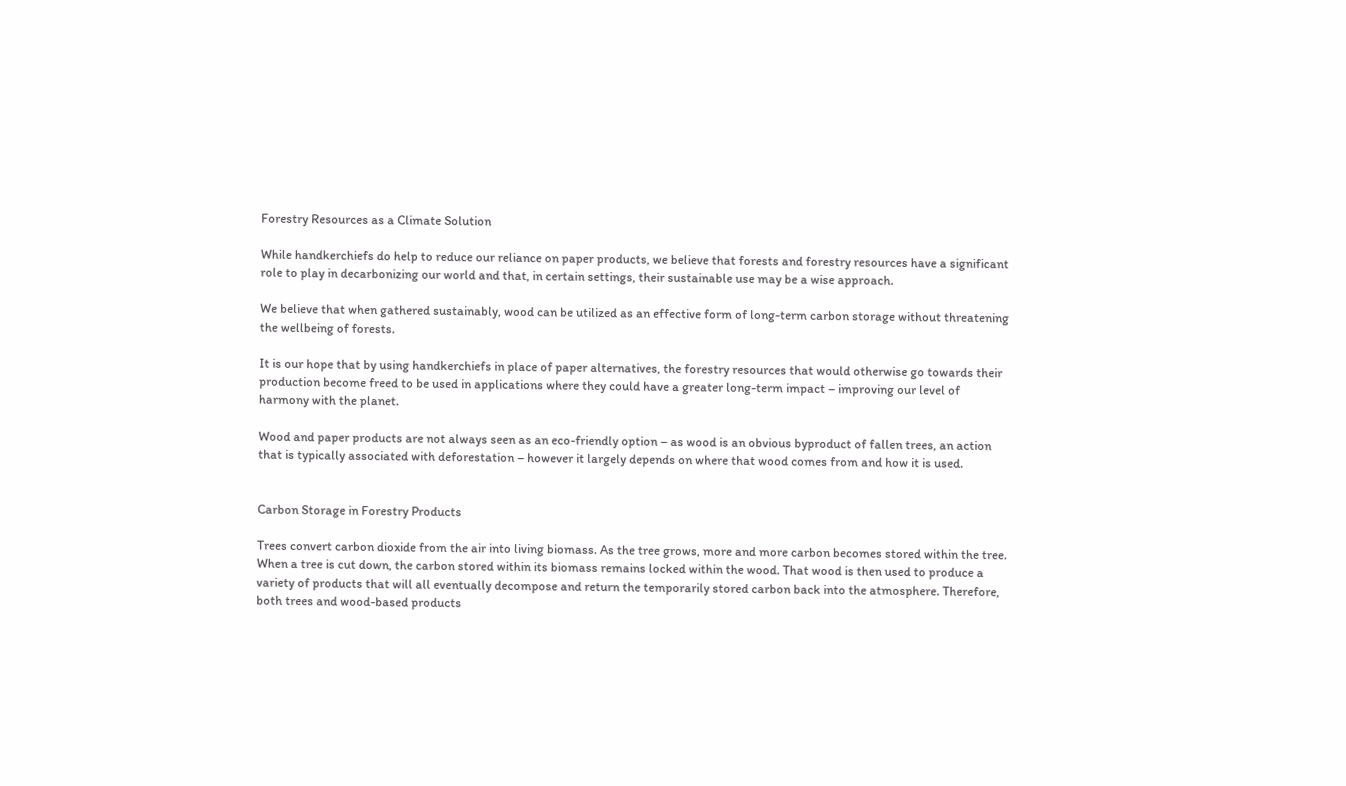Forestry Resources as a Climate Solution

While handkerchiefs do help to reduce our reliance on paper products, we believe that forests and forestry resources have a significant role to play in decarbonizing our world and that, in certain settings, their sustainable use may be a wise approach.

We believe that when gathered sustainably, wood can be utilized as an effective form of long-term carbon storage without threatening the wellbeing of forests.

It is our hope that by using handkerchiefs in place of paper alternatives, the forestry resources that would otherwise go towards their production become freed to be used in applications where they could have a greater long-term impact – improving our level of harmony with the planet.

Wood and paper products are not always seen as an eco-friendly option – as wood is an obvious byproduct of fallen trees, an action that is typically associated with deforestation – however it largely depends on where that wood comes from and how it is used.


Carbon Storage in Forestry Products

Trees convert carbon dioxide from the air into living biomass. As the tree grows, more and more carbon becomes stored within the tree. When a tree is cut down, the carbon stored within its biomass remains locked within the wood. That wood is then used to produce a variety of products that will all eventually decompose and return the temporarily stored carbon back into the atmosphere. Therefore, both trees and wood-based products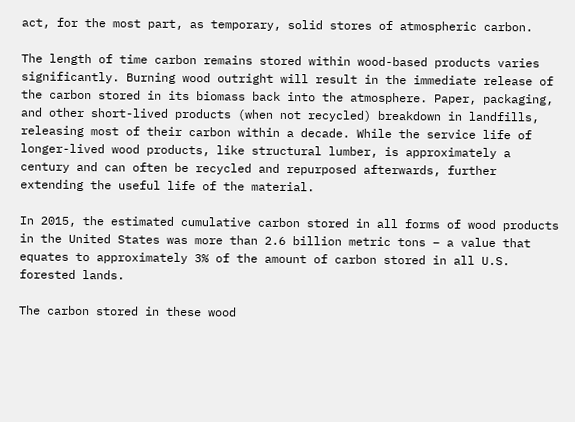act, for the most part, as temporary, solid stores of atmospheric carbon.

The length of time carbon remains stored within wood-based products varies significantly. Burning wood outright will result in the immediate release of the carbon stored in its biomass back into the atmosphere. Paper, packaging, and other short-lived products (when not recycled) breakdown in landfills, releasing most of their carbon within a decade. While the service life of longer-lived wood products, like structural lumber, is approximately a century and can often be recycled and repurposed afterwards, further extending the useful life of the material.

In 2015, the estimated cumulative carbon stored in all forms of wood products in the United States was more than 2.6 billion metric tons – a value that equates to approximately 3% of the amount of carbon stored in all U.S. forested lands.

The carbon stored in these wood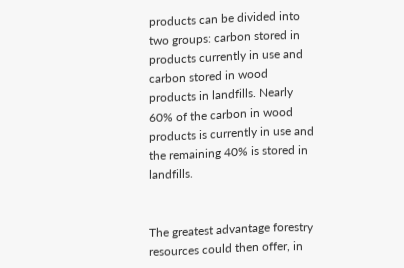products can be divided into two groups: carbon stored in products currently in use and carbon stored in wood products in landfills. Nearly 60% of the carbon in wood products is currently in use and the remaining 40% is stored in landfills.


The greatest advantage forestry resources could then offer, in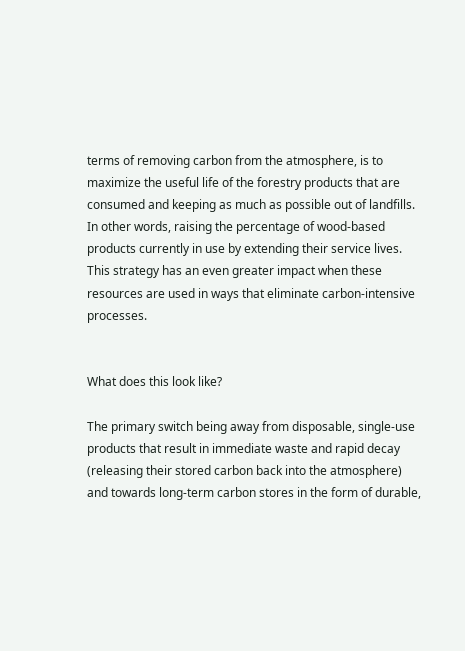terms of removing carbon from the atmosphere, is to maximize the useful life of the forestry products that are consumed and keeping as much as possible out of landfills. In other words, raising the percentage of wood-based products currently in use by extending their service lives. This strategy has an even greater impact when these resources are used in ways that eliminate carbon-intensive processes.


What does this look like?

The primary switch being away from disposable, single-use products that result in immediate waste and rapid decay (releasing their stored carbon back into the atmosphere) and towards long-term carbon stores in the form of durable,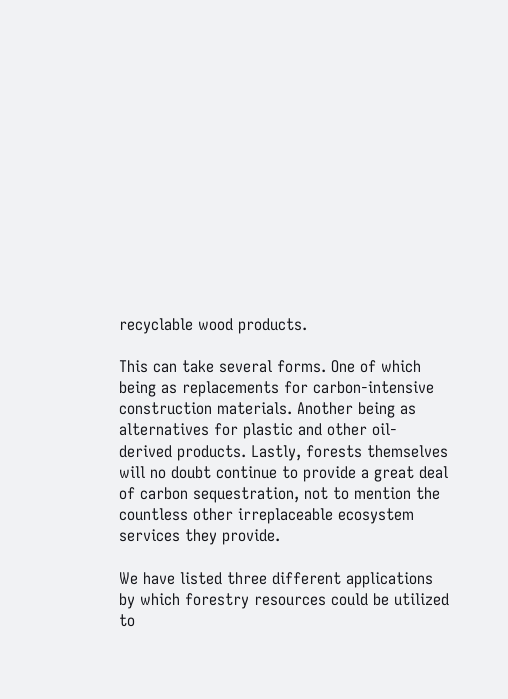recyclable wood products.

This can take several forms. One of which being as replacements for carbon-intensive construction materials. Another being as alternatives for plastic and other oil-derived products. Lastly, forests themselves will no doubt continue to provide a great deal of carbon sequestration, not to mention the countless other irreplaceable ecosystem services they provide.

We have listed three different applications by which forestry resources could be utilized to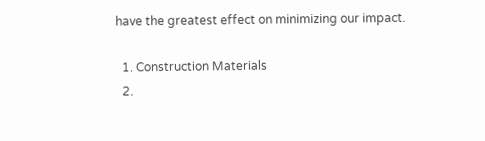have the greatest effect on minimizing our impact.

  1. Construction Materials
  2.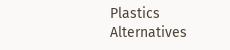Plastics Alternatives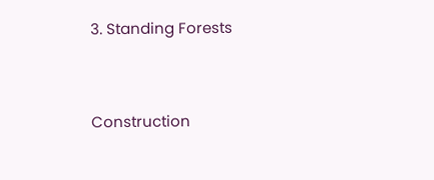3. Standing Forests


Construction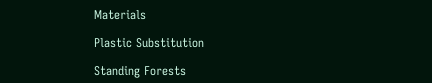Materials

Plastic Substitution

Standing Forests